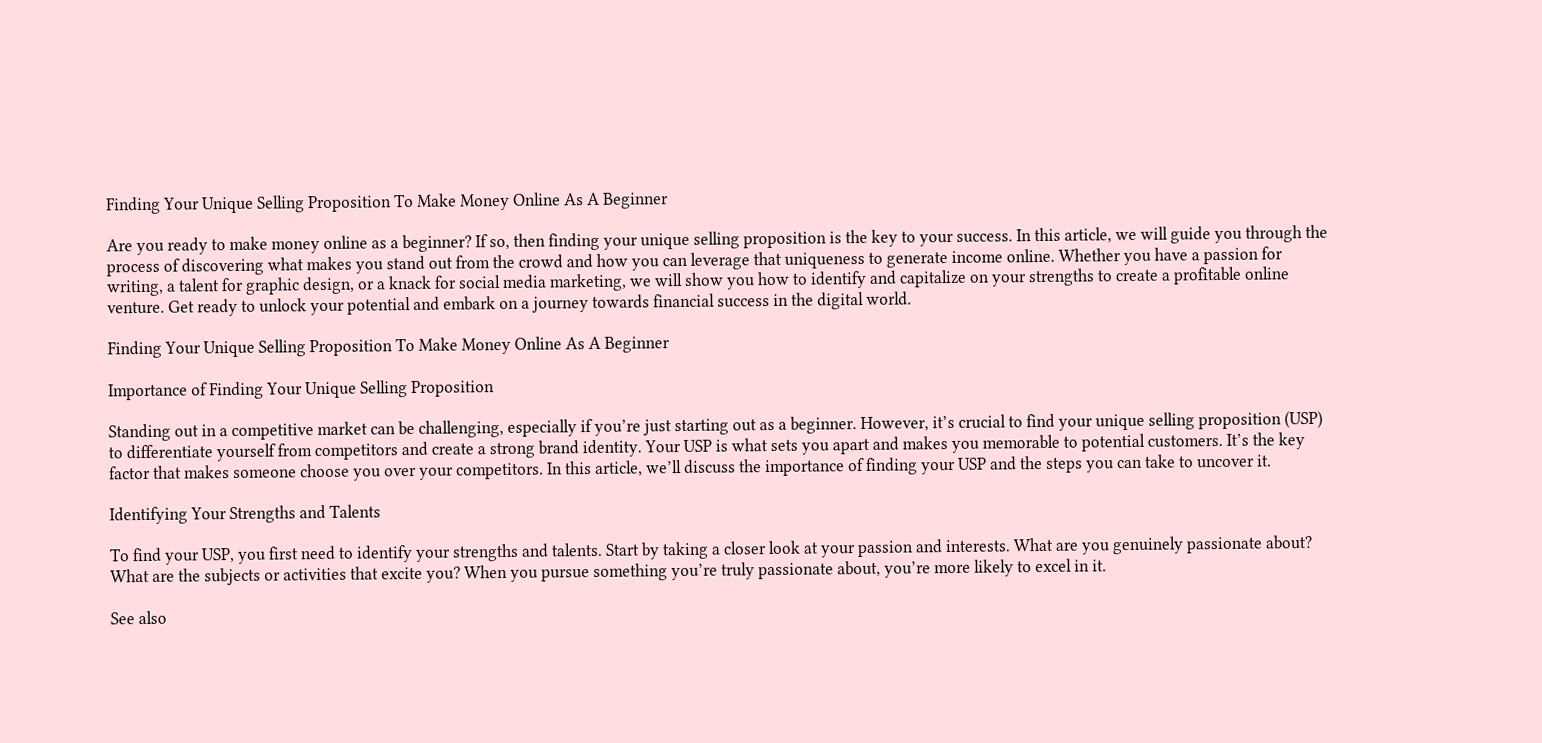Finding Your Unique Selling Proposition To Make Money Online As A Beginner

Are you ready to make money online as a beginner? If so, then finding your unique selling proposition is the key to your success. In this article, we will guide you through the process of discovering what makes you stand out from the crowd and how you can leverage that uniqueness to generate income online. Whether you have a passion for writing, a talent for graphic design, or a knack for social media marketing, we will show you how to identify and capitalize on your strengths to create a profitable online venture. Get ready to unlock your potential and embark on a journey towards financial success in the digital world.

Finding Your Unique Selling Proposition To Make Money Online As A Beginner

Importance of Finding Your Unique Selling Proposition

Standing out in a competitive market can be challenging, especially if you’re just starting out as a beginner. However, it’s crucial to find your unique selling proposition (USP) to differentiate yourself from competitors and create a strong brand identity. Your USP is what sets you apart and makes you memorable to potential customers. It’s the key factor that makes someone choose you over your competitors. In this article, we’ll discuss the importance of finding your USP and the steps you can take to uncover it.

Identifying Your Strengths and Talents

To find your USP, you first need to identify your strengths and talents. Start by taking a closer look at your passion and interests. What are you genuinely passionate about? What are the subjects or activities that excite you? When you pursue something you’re truly passionate about, you’re more likely to excel in it.

See also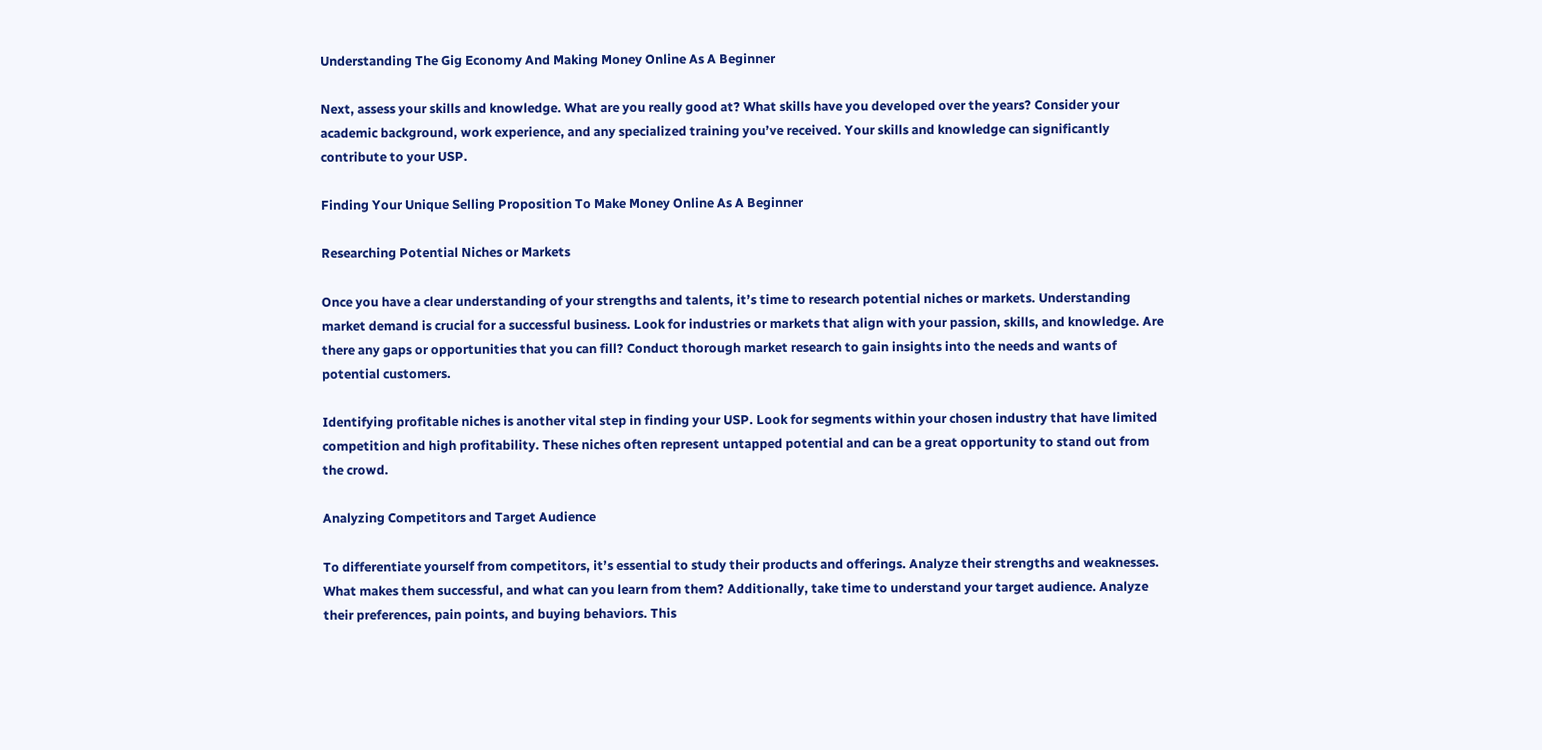Understanding The Gig Economy And Making Money Online As A Beginner

Next, assess your skills and knowledge. What are you really good at? What skills have you developed over the years? Consider your academic background, work experience, and any specialized training you’ve received. Your skills and knowledge can significantly contribute to your USP.

Finding Your Unique Selling Proposition To Make Money Online As A Beginner

Researching Potential Niches or Markets

Once you have a clear understanding of your strengths and talents, it’s time to research potential niches or markets. Understanding market demand is crucial for a successful business. Look for industries or markets that align with your passion, skills, and knowledge. Are there any gaps or opportunities that you can fill? Conduct thorough market research to gain insights into the needs and wants of potential customers.

Identifying profitable niches is another vital step in finding your USP. Look for segments within your chosen industry that have limited competition and high profitability. These niches often represent untapped potential and can be a great opportunity to stand out from the crowd.

Analyzing Competitors and Target Audience

To differentiate yourself from competitors, it’s essential to study their products and offerings. Analyze their strengths and weaknesses. What makes them successful, and what can you learn from them? Additionally, take time to understand your target audience. Analyze their preferences, pain points, and buying behaviors. This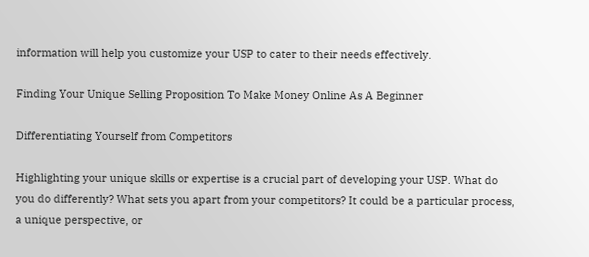information will help you customize your USP to cater to their needs effectively.

Finding Your Unique Selling Proposition To Make Money Online As A Beginner

Differentiating Yourself from Competitors

Highlighting your unique skills or expertise is a crucial part of developing your USP. What do you do differently? What sets you apart from your competitors? It could be a particular process, a unique perspective, or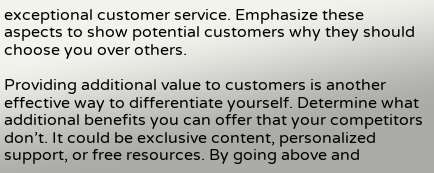exceptional customer service. Emphasize these aspects to show potential customers why they should choose you over others.

Providing additional value to customers is another effective way to differentiate yourself. Determine what additional benefits you can offer that your competitors don’t. It could be exclusive content, personalized support, or free resources. By going above and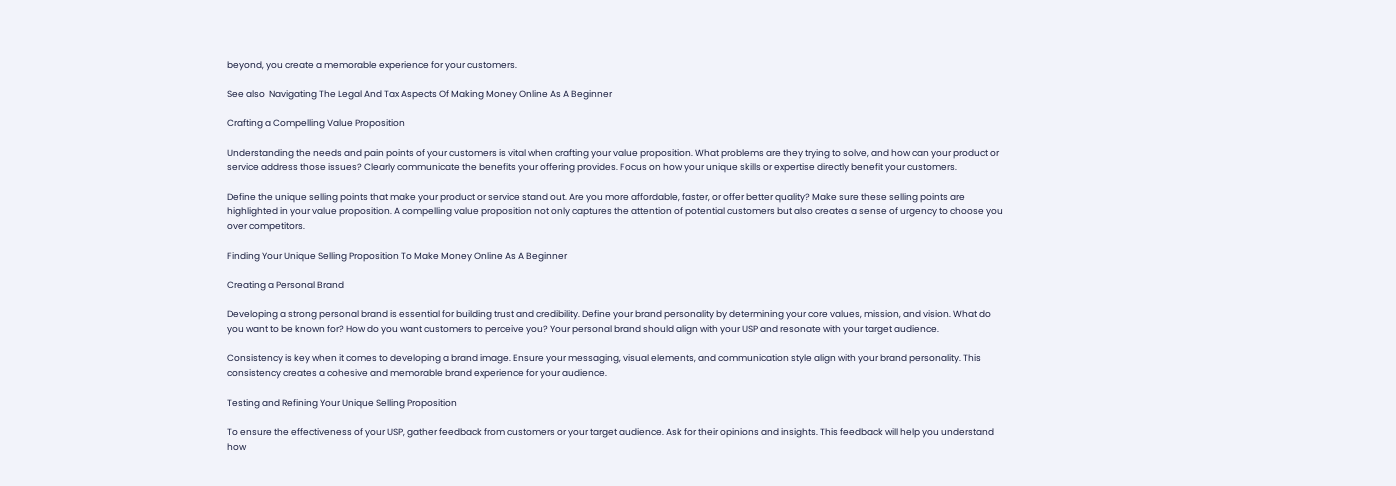beyond, you create a memorable experience for your customers.

See also  Navigating The Legal And Tax Aspects Of Making Money Online As A Beginner

Crafting a Compelling Value Proposition

Understanding the needs and pain points of your customers is vital when crafting your value proposition. What problems are they trying to solve, and how can your product or service address those issues? Clearly communicate the benefits your offering provides. Focus on how your unique skills or expertise directly benefit your customers.

Define the unique selling points that make your product or service stand out. Are you more affordable, faster, or offer better quality? Make sure these selling points are highlighted in your value proposition. A compelling value proposition not only captures the attention of potential customers but also creates a sense of urgency to choose you over competitors.

Finding Your Unique Selling Proposition To Make Money Online As A Beginner

Creating a Personal Brand

Developing a strong personal brand is essential for building trust and credibility. Define your brand personality by determining your core values, mission, and vision. What do you want to be known for? How do you want customers to perceive you? Your personal brand should align with your USP and resonate with your target audience.

Consistency is key when it comes to developing a brand image. Ensure your messaging, visual elements, and communication style align with your brand personality. This consistency creates a cohesive and memorable brand experience for your audience.

Testing and Refining Your Unique Selling Proposition

To ensure the effectiveness of your USP, gather feedback from customers or your target audience. Ask for their opinions and insights. This feedback will help you understand how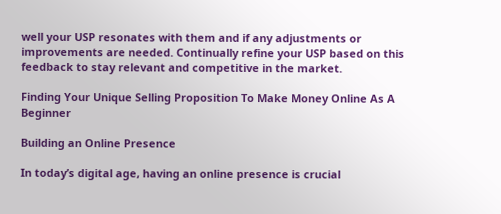well your USP resonates with them and if any adjustments or improvements are needed. Continually refine your USP based on this feedback to stay relevant and competitive in the market.

Finding Your Unique Selling Proposition To Make Money Online As A Beginner

Building an Online Presence

In today’s digital age, having an online presence is crucial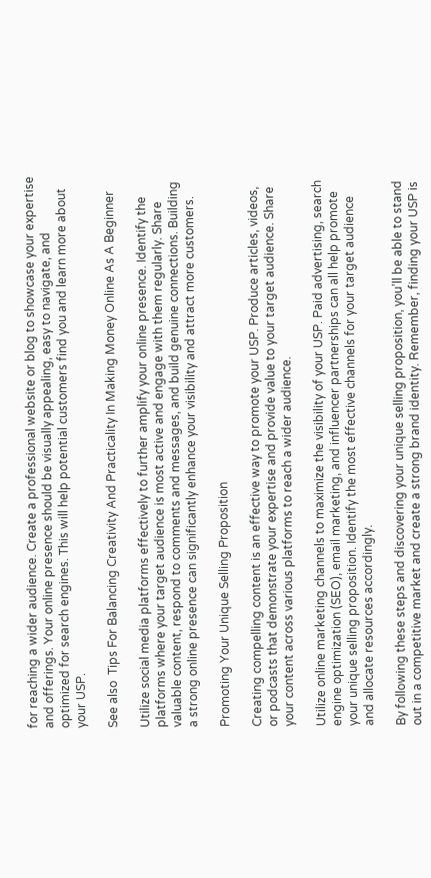for reaching a wider audience. Create a professional website or blog to showcase your expertise and offerings. Your online presence should be visually appealing, easy to navigate, and optimized for search engines. This will help potential customers find you and learn more about your USP.

See also  Tips For Balancing Creativity And Practicality In Making Money Online As A Beginner

Utilize social media platforms effectively to further amplify your online presence. Identify the platforms where your target audience is most active and engage with them regularly. Share valuable content, respond to comments and messages, and build genuine connections. Building a strong online presence can significantly enhance your visibility and attract more customers.

Promoting Your Unique Selling Proposition

Creating compelling content is an effective way to promote your USP. Produce articles, videos, or podcasts that demonstrate your expertise and provide value to your target audience. Share your content across various platforms to reach a wider audience.

Utilize online marketing channels to maximize the visibility of your USP. Paid advertising, search engine optimization (SEO), email marketing, and influencer partnerships can all help promote your unique selling proposition. Identify the most effective channels for your target audience and allocate resources accordingly.

By following these steps and discovering your unique selling proposition, you’ll be able to stand out in a competitive market and create a strong brand identity. Remember, finding your USP is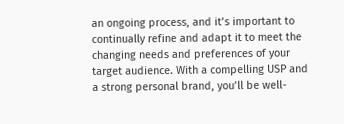an ongoing process, and it’s important to continually refine and adapt it to meet the changing needs and preferences of your target audience. With a compelling USP and a strong personal brand, you’ll be well-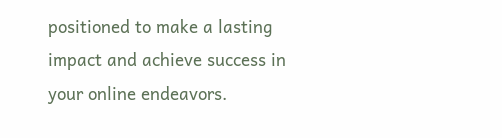positioned to make a lasting impact and achieve success in your online endeavors.